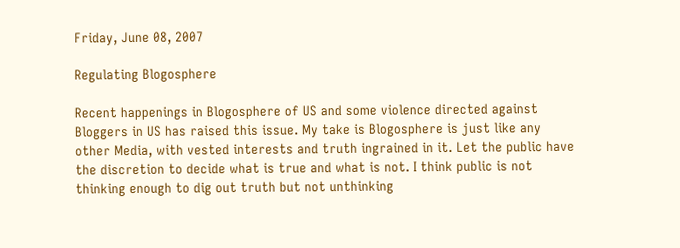Friday, June 08, 2007

Regulating Blogosphere

Recent happenings in Blogosphere of US and some violence directed against Bloggers in US has raised this issue. My take is Blogosphere is just like any other Media, with vested interests and truth ingrained in it. Let the public have the discretion to decide what is true and what is not. I think public is not thinking enough to dig out truth but not unthinking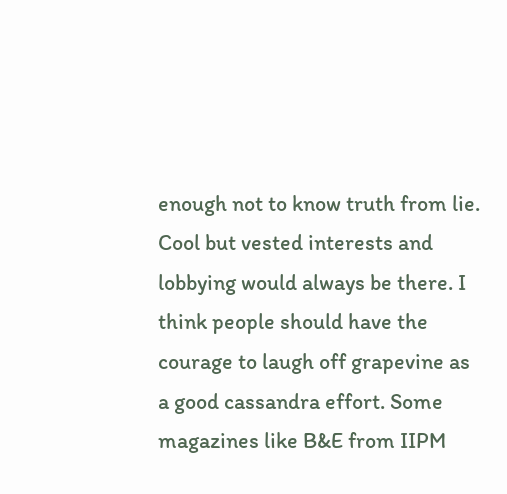enough not to know truth from lie. Cool but vested interests and lobbying would always be there. I think people should have the courage to laugh off grapevine as a good cassandra effort. Some magazines like B&E from IIPM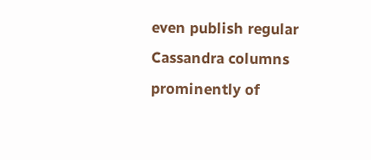even publish regular Cassandra columns prominently of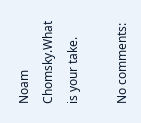Noam Chomsky.What is your take.

No comments: